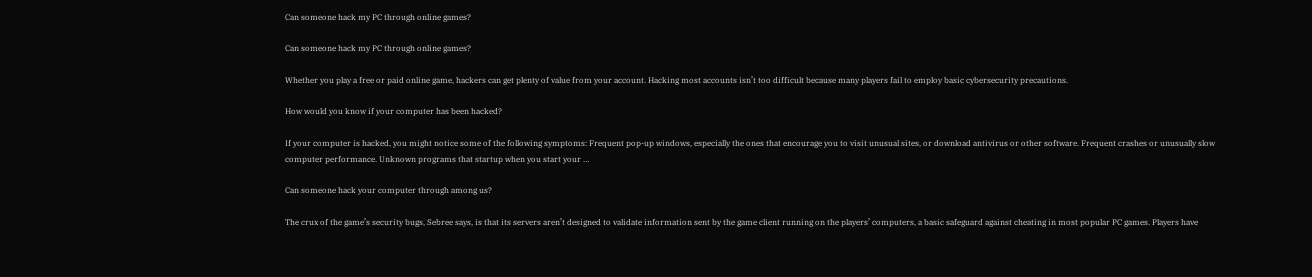Can someone hack my PC through online games?

Can someone hack my PC through online games?

Whether you play a free or paid online game, hackers can get plenty of value from your account. Hacking most accounts isn’t too difficult because many players fail to employ basic cybersecurity precautions.

How would you know if your computer has been hacked?

If your computer is hacked, you might notice some of the following symptoms: Frequent pop-up windows, especially the ones that encourage you to visit unusual sites, or download antivirus or other software. Frequent crashes or unusually slow computer performance. Unknown programs that startup when you start your …

Can someone hack your computer through among us?

The crux of the game’s security bugs, Sebree says, is that its servers aren’t designed to validate information sent by the game client running on the players’ computers, a basic safeguard against cheating in most popular PC games. Players have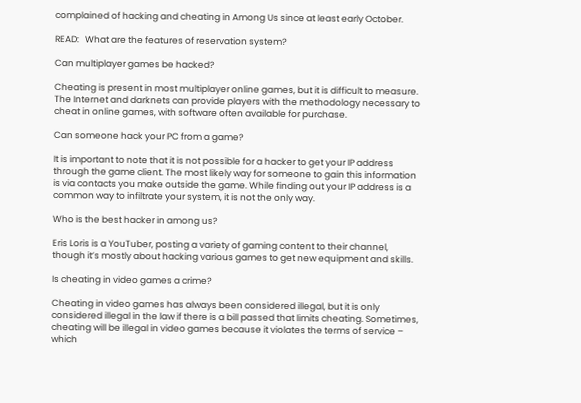complained of hacking and cheating in Among Us since at least early October.

READ:   What are the features of reservation system?

Can multiplayer games be hacked?

Cheating is present in most multiplayer online games, but it is difficult to measure. The Internet and darknets can provide players with the methodology necessary to cheat in online games, with software often available for purchase.

Can someone hack your PC from a game?

It is important to note that it is not possible for a hacker to get your IP address through the game client. The most likely way for someone to gain this information is via contacts you make outside the game. While finding out your IP address is a common way to infiltrate your system, it is not the only way.

Who is the best hacker in among us?

Eris Loris is a YouTuber, posting a variety of gaming content to their channel, though it’s mostly about hacking various games to get new equipment and skills.

Is cheating in video games a crime?

Cheating in video games has always been considered illegal, but it is only considered illegal in the law if there is a bill passed that limits cheating. Sometimes, cheating will be illegal in video games because it violates the terms of service – which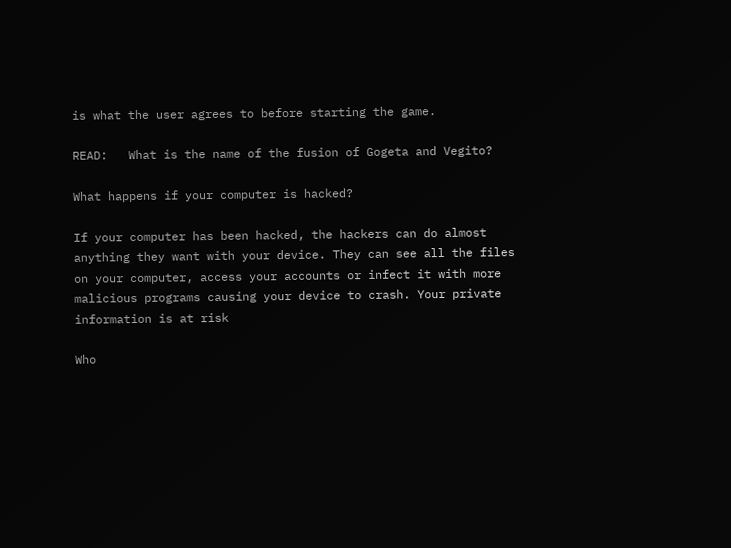is what the user agrees to before starting the game.

READ:   What is the name of the fusion of Gogeta and Vegito?

What happens if your computer is hacked?

If your computer has been hacked, the hackers can do almost anything they want with your device. They can see all the files on your computer, access your accounts or infect it with more malicious programs causing your device to crash. Your private information is at risk

Who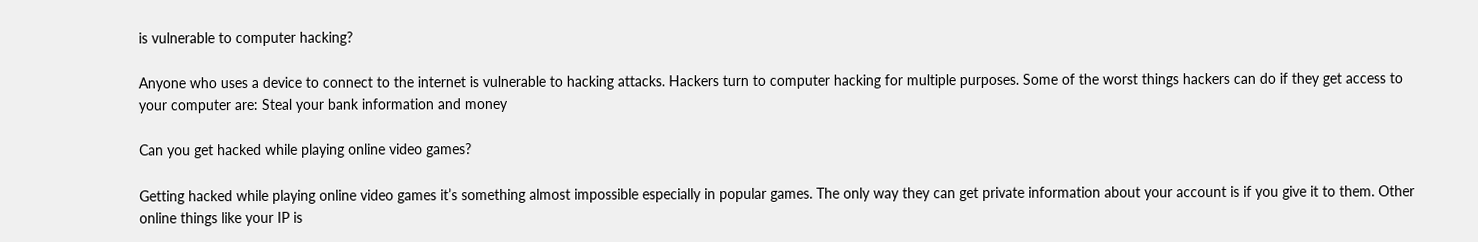is vulnerable to computer hacking?

Anyone who uses a device to connect to the internet is vulnerable to hacking attacks. Hackers turn to computer hacking for multiple purposes. Some of the worst things hackers can do if they get access to your computer are: Steal your bank information and money

Can you get hacked while playing online video games?

Getting hacked while playing online video games it’s something almost impossible especially in popular games. The only way they can get private information about your account is if you give it to them. Other online things like your IP is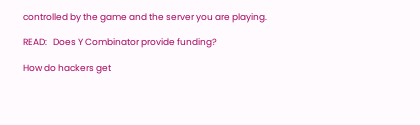controlled by the game and the server you are playing.

READ:   Does Y Combinator provide funding?

How do hackers get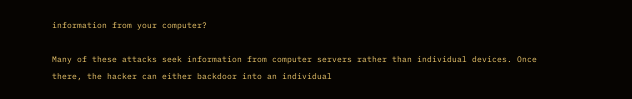information from your computer?

Many of these attacks seek information from computer servers rather than individual devices. Once there, the hacker can either backdoor into an individual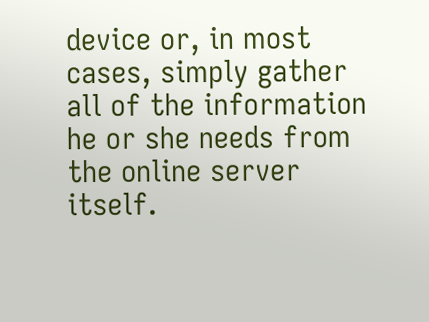device or, in most cases, simply gather all of the information he or she needs from the online server itself.